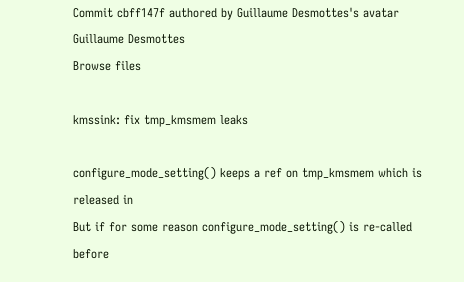Commit cbff147f authored by Guillaume Desmottes's avatar Guillaume Desmottes
Browse files

kmssink: fix tmp_kmsmem leaks

configure_mode_setting() keeps a ref on tmp_kmsmem which is released in
But if for some reason configure_mode_setting() is re-called before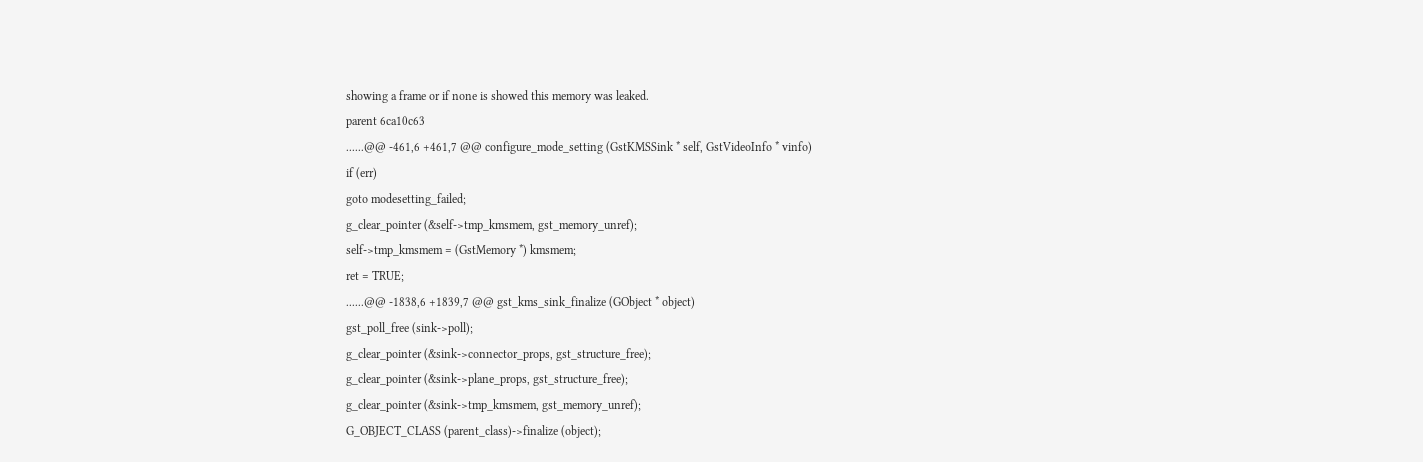showing a frame or if none is showed this memory was leaked.
parent 6ca10c63
......@@ -461,6 +461,7 @@ configure_mode_setting (GstKMSSink * self, GstVideoInfo * vinfo)
if (err)
goto modesetting_failed;
g_clear_pointer (&self->tmp_kmsmem, gst_memory_unref);
self->tmp_kmsmem = (GstMemory *) kmsmem;
ret = TRUE;
......@@ -1838,6 +1839,7 @@ gst_kms_sink_finalize (GObject * object)
gst_poll_free (sink->poll);
g_clear_pointer (&sink->connector_props, gst_structure_free);
g_clear_pointer (&sink->plane_props, gst_structure_free);
g_clear_pointer (&sink->tmp_kmsmem, gst_memory_unref);
G_OBJECT_CLASS (parent_class)->finalize (object);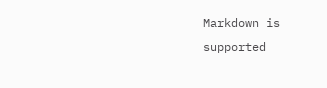Markdown is supported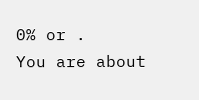0% or .
You are about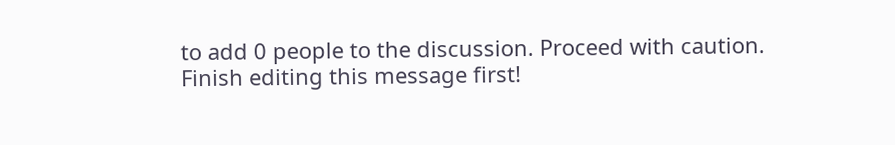to add 0 people to the discussion. Proceed with caution.
Finish editing this message first!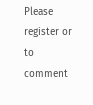Please register or to comment